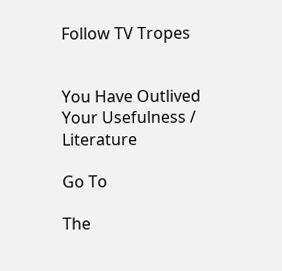Follow TV Tropes


You Have Outlived Your Usefulness / Literature

Go To

The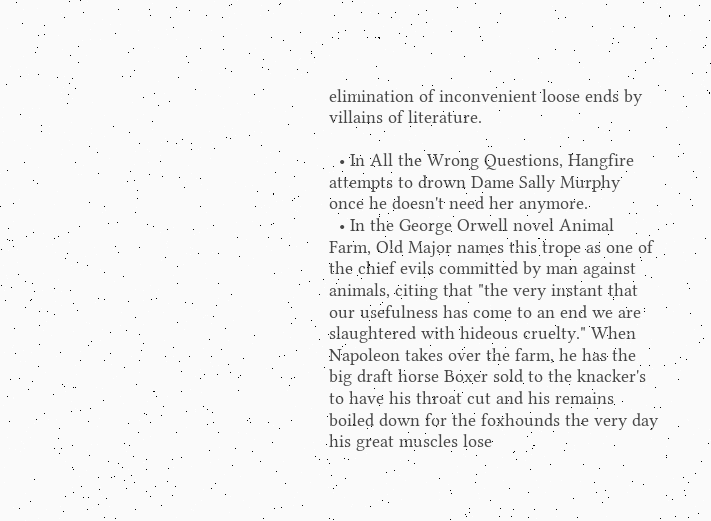elimination of inconvenient loose ends by villains of literature.

  • In All the Wrong Questions, Hangfire attempts to drown Dame Sally Murphy once he doesn't need her anymore.
  • In the George Orwell novel Animal Farm, Old Major names this trope as one of the chief evils committed by man against animals, citing that "the very instant that our usefulness has come to an end we are slaughtered with hideous cruelty." When Napoleon takes over the farm, he has the big draft horse Boxer sold to the knacker's to have his throat cut and his remains boiled down for the foxhounds the very day his great muscles lose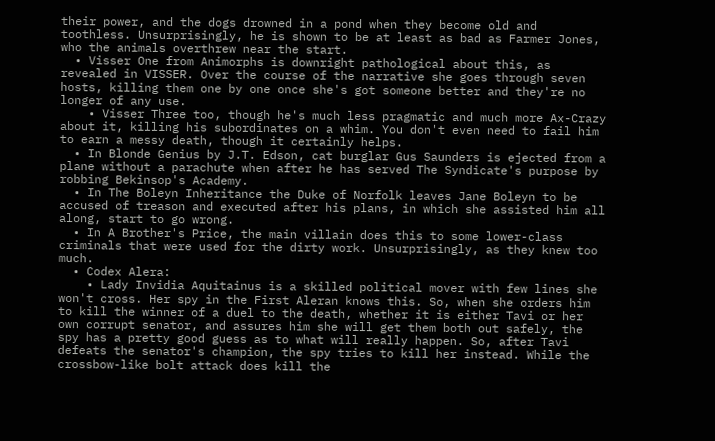their power, and the dogs drowned in a pond when they become old and toothless. Unsurprisingly, he is shown to be at least as bad as Farmer Jones, who the animals overthrew near the start.
  • Visser One from Animorphs is downright pathological about this, as revealed in VISSER. Over the course of the narrative she goes through seven hosts, killing them one by one once she's got someone better and they're no longer of any use.
    • Visser Three too, though he's much less pragmatic and much more Ax-Crazy about it, killing his subordinates on a whim. You don't even need to fail him to earn a messy death, though it certainly helps.
  • In Blonde Genius by J.T. Edson, cat burglar Gus Saunders is ejected from a plane without a parachute when after he has served The Syndicate's purpose by robbing Bekinsop's Academy.
  • In The Boleyn Inheritance the Duke of Norfolk leaves Jane Boleyn to be accused of treason and executed after his plans, in which she assisted him all along, start to go wrong.
  • In A Brother's Price, the main villain does this to some lower-class criminals that were used for the dirty work. Unsurprisingly, as they knew too much.
  • Codex Alera:
    • Lady Invidia Aquitainus is a skilled political mover with few lines she won't cross. Her spy in the First Aleran knows this. So, when she orders him to kill the winner of a duel to the death, whether it is either Tavi or her own corrupt senator, and assures him she will get them both out safely, the spy has a pretty good guess as to what will really happen. So, after Tavi defeats the senator's champion, the spy tries to kill her instead. While the crossbow-like bolt attack does kill the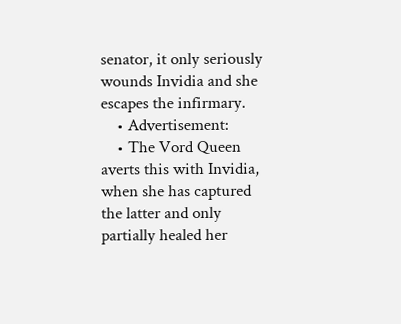senator, it only seriously wounds Invidia and she escapes the infirmary.
    • Advertisement:
    • The Vord Queen averts this with Invidia, when she has captured the latter and only partially healed her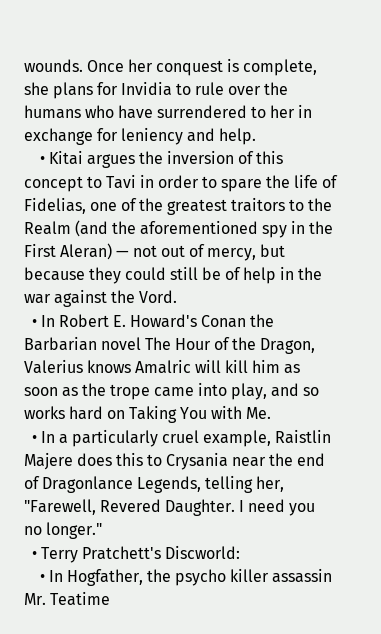wounds. Once her conquest is complete, she plans for Invidia to rule over the humans who have surrendered to her in exchange for leniency and help.
    • Kitai argues the inversion of this concept to Tavi in order to spare the life of Fidelias, one of the greatest traitors to the Realm (and the aforementioned spy in the First Aleran) — not out of mercy, but because they could still be of help in the war against the Vord.
  • In Robert E. Howard's Conan the Barbarian novel The Hour of the Dragon, Valerius knows Amalric will kill him as soon as the trope came into play, and so works hard on Taking You with Me.
  • In a particularly cruel example, Raistlin Majere does this to Crysania near the end of Dragonlance Legends, telling her, "Farewell, Revered Daughter. I need you no longer."
  • Terry Pratchett's Discworld:
    • In Hogfather, the psycho killer assassin Mr. Teatime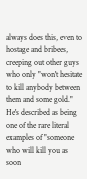always does this, even to hostage and bribees, creeping out other guys who only "won't hesitate to kill anybody between them and some gold." He's described as being one of the rare literal examples of "someone who will kill you as soon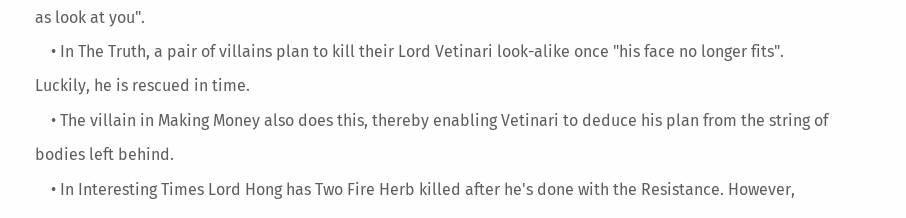as look at you".
    • In The Truth, a pair of villains plan to kill their Lord Vetinari look-alike once "his face no longer fits". Luckily, he is rescued in time.
    • The villain in Making Money also does this, thereby enabling Vetinari to deduce his plan from the string of bodies left behind.
    • In Interesting Times Lord Hong has Two Fire Herb killed after he's done with the Resistance. However,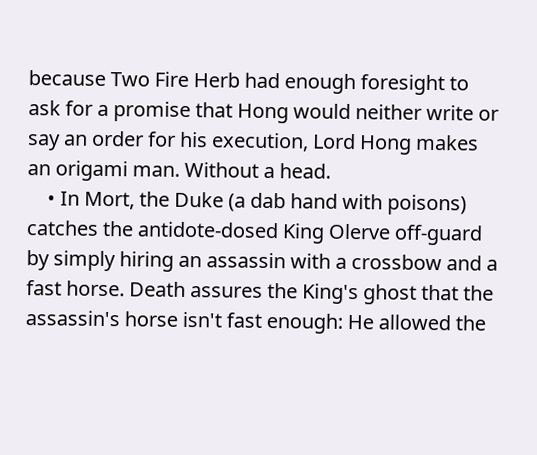because Two Fire Herb had enough foresight to ask for a promise that Hong would neither write or say an order for his execution, Lord Hong makes an origami man. Without a head.
    • In Mort, the Duke (a dab hand with poisons) catches the antidote-dosed King Olerve off-guard by simply hiring an assassin with a crossbow and a fast horse. Death assures the King's ghost that the assassin's horse isn't fast enough: He allowed the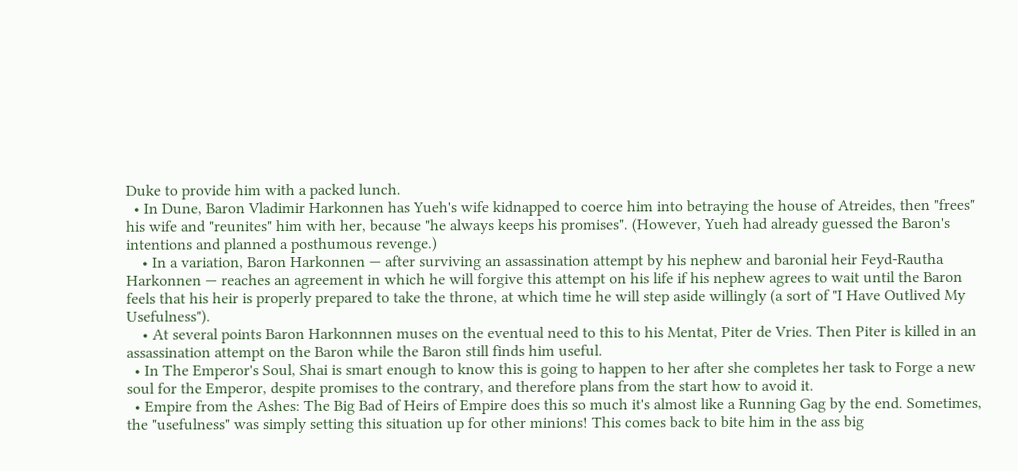Duke to provide him with a packed lunch.
  • In Dune, Baron Vladimir Harkonnen has Yueh's wife kidnapped to coerce him into betraying the house of Atreides, then "frees" his wife and "reunites" him with her, because "he always keeps his promises". (However, Yueh had already guessed the Baron's intentions and planned a posthumous revenge.)
    • In a variation, Baron Harkonnen — after surviving an assassination attempt by his nephew and baronial heir Feyd-Rautha Harkonnen — reaches an agreement in which he will forgive this attempt on his life if his nephew agrees to wait until the Baron feels that his heir is properly prepared to take the throne, at which time he will step aside willingly (a sort of "I Have Outlived My Usefulness").
    • At several points Baron Harkonnnen muses on the eventual need to this to his Mentat, Piter de Vries. Then Piter is killed in an assassination attempt on the Baron while the Baron still finds him useful.
  • In The Emperor's Soul, Shai is smart enough to know this is going to happen to her after she completes her task to Forge a new soul for the Emperor, despite promises to the contrary, and therefore plans from the start how to avoid it.
  • Empire from the Ashes: The Big Bad of Heirs of Empire does this so much it's almost like a Running Gag by the end. Sometimes, the "usefulness" was simply setting this situation up for other minions! This comes back to bite him in the ass big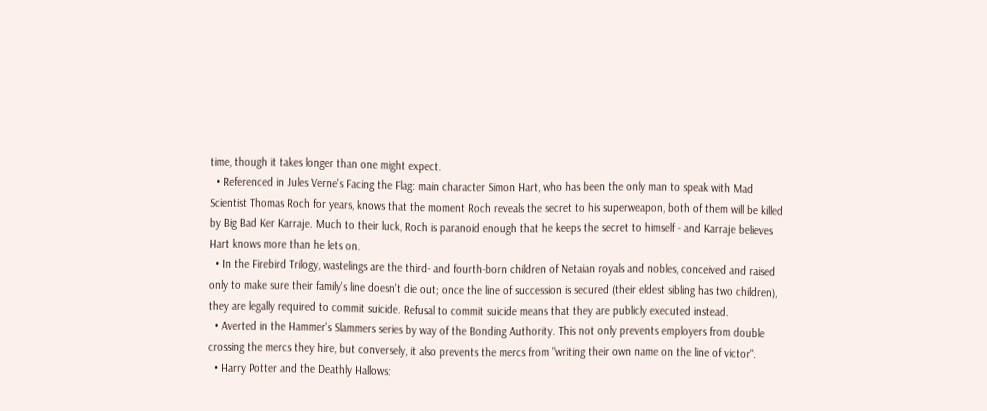time, though it takes longer than one might expect.
  • Referenced in Jules Verne's Facing the Flag: main character Simon Hart, who has been the only man to speak with Mad Scientist Thomas Roch for years, knows that the moment Roch reveals the secret to his superweapon, both of them will be killed by Big Bad Ker Karraje. Much to their luck, Roch is paranoid enough that he keeps the secret to himself - and Karraje believes Hart knows more than he lets on.
  • In the Firebird Trilogy, wastelings are the third- and fourth-born children of Netaian royals and nobles, conceived and raised only to make sure their family's line doesn't die out; once the line of succession is secured (their eldest sibling has two children), they are legally required to commit suicide. Refusal to commit suicide means that they are publicly executed instead.
  • Averted in the Hammer's Slammers series by way of the Bonding Authority. This not only prevents employers from double crossing the mercs they hire, but conversely, it also prevents the mercs from "writing their own name on the line of victor".
  • Harry Potter and the Deathly Hallows: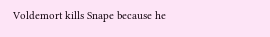Voldemort kills Snape because he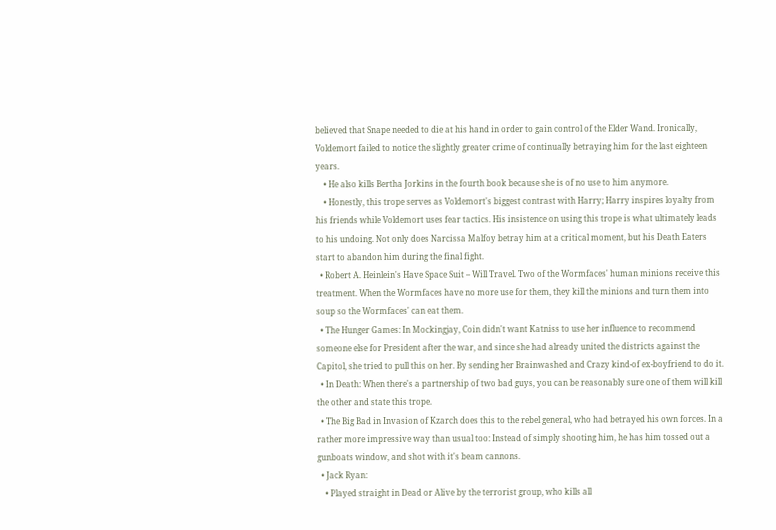believed that Snape needed to die at his hand in order to gain control of the Elder Wand. Ironically, Voldemort failed to notice the slightly greater crime of continually betraying him for the last eighteen years.
    • He also kills Bertha Jorkins in the fourth book because she is of no use to him anymore.
    • Honestly, this trope serves as Voldemort's biggest contrast with Harry; Harry inspires loyalty from his friends while Voldemort uses fear tactics. His insistence on using this trope is what ultimately leads to his undoing. Not only does Narcissa Malfoy betray him at a critical moment, but his Death Eaters start to abandon him during the final fight.
  • Robert A. Heinlein's Have Space Suit – Will Travel. Two of the Wormfaces' human minions receive this treatment. When the Wormfaces have no more use for them, they kill the minions and turn them into soup so the Wormfaces' can eat them.
  • The Hunger Games: In Mockingjay, Coin didn't want Katniss to use her influence to recommend someone else for President after the war, and since she had already united the districts against the Capitol, she tried to pull this on her. By sending her Brainwashed and Crazy kind-of ex-boyfriend to do it.
  • In Death: When there's a partnership of two bad guys, you can be reasonably sure one of them will kill the other and state this trope.
  • The Big Bad in Invasion of Kzarch does this to the rebel general, who had betrayed his own forces. In a rather more impressive way than usual too: Instead of simply shooting him, he has him tossed out a gunboats window, and shot with it's beam cannons.
  • Jack Ryan:
    • Played straight in Dead or Alive by the terrorist group, who kills all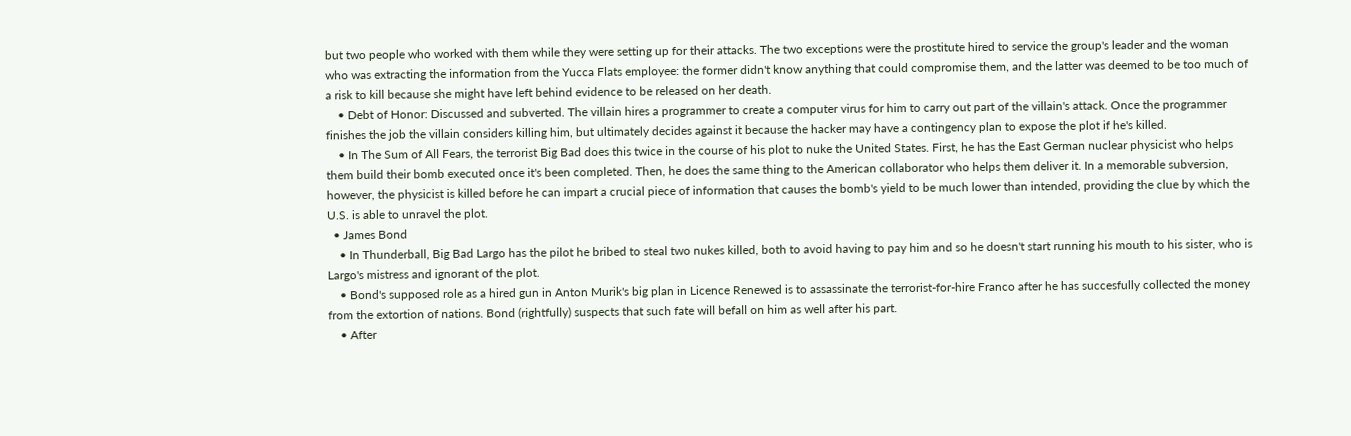but two people who worked with them while they were setting up for their attacks. The two exceptions were the prostitute hired to service the group's leader and the woman who was extracting the information from the Yucca Flats employee: the former didn't know anything that could compromise them, and the latter was deemed to be too much of a risk to kill because she might have left behind evidence to be released on her death.
    • Debt of Honor: Discussed and subverted. The villain hires a programmer to create a computer virus for him to carry out part of the villain's attack. Once the programmer finishes the job the villain considers killing him, but ultimately decides against it because the hacker may have a contingency plan to expose the plot if he's killed.
    • In The Sum of All Fears, the terrorist Big Bad does this twice in the course of his plot to nuke the United States. First, he has the East German nuclear physicist who helps them build their bomb executed once it's been completed. Then, he does the same thing to the American collaborator who helps them deliver it. In a memorable subversion, however, the physicist is killed before he can impart a crucial piece of information that causes the bomb's yield to be much lower than intended, providing the clue by which the U.S. is able to unravel the plot.
  • James Bond
    • In Thunderball, Big Bad Largo has the pilot he bribed to steal two nukes killed, both to avoid having to pay him and so he doesn't start running his mouth to his sister, who is Largo's mistress and ignorant of the plot.
    • Bond's supposed role as a hired gun in Anton Murik's big plan in Licence Renewed is to assassinate the terrorist-for-hire Franco after he has succesfully collected the money from the extortion of nations. Bond (rightfully) suspects that such fate will befall on him as well after his part.
    • After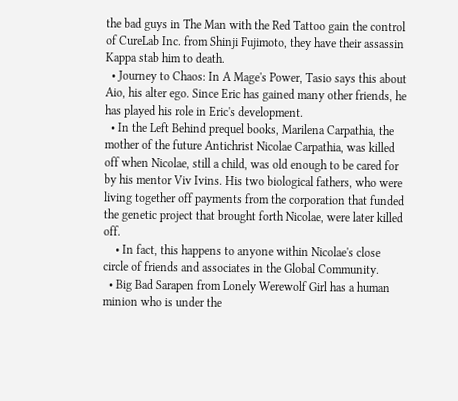the bad guys in The Man with the Red Tattoo gain the control of CureLab Inc. from Shinji Fujimoto, they have their assassin Kappa stab him to death.
  • Journey to Chaos: In A Mage's Power, Tasio says this about Aio, his alter ego. Since Eric has gained many other friends, he has played his role in Eric's development.
  • In the Left Behind prequel books, Marilena Carpathia, the mother of the future Antichrist Nicolae Carpathia, was killed off when Nicolae, still a child, was old enough to be cared for by his mentor Viv Ivins. His two biological fathers, who were living together off payments from the corporation that funded the genetic project that brought forth Nicolae, were later killed off.
    • In fact, this happens to anyone within Nicolae's close circle of friends and associates in the Global Community.
  • Big Bad Sarapen from Lonely Werewolf Girl has a human minion who is under the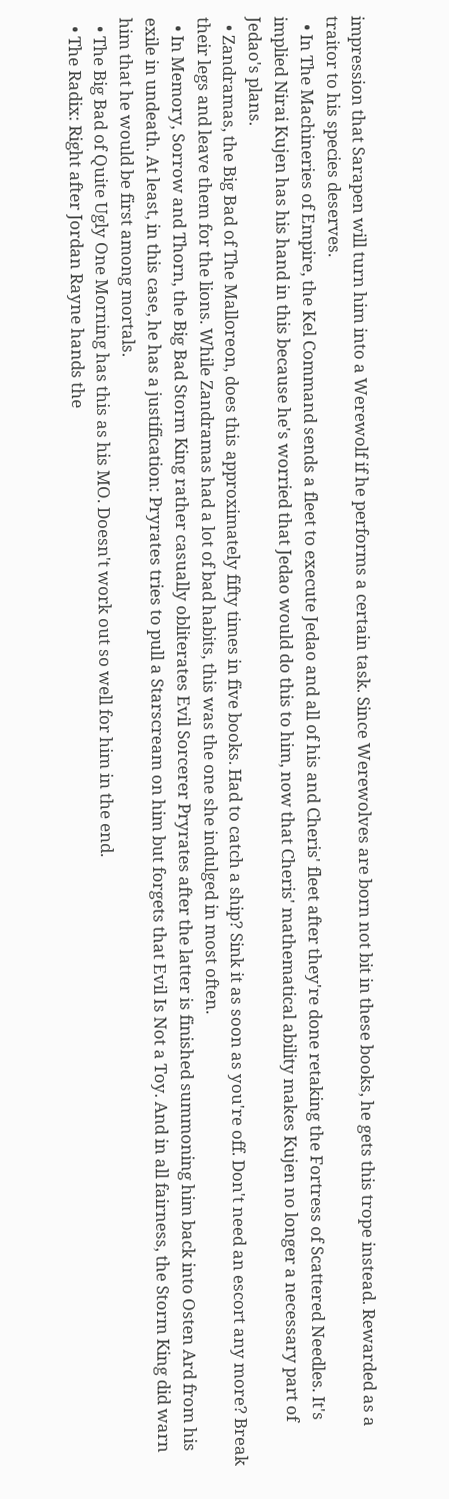impression that Sarapen will turn him into a Werewolf if he performs a certain task. Since Werewolves are born not bit in these books, he gets this trope instead. Rewarded as a traitor to his species deserves.
  • In The Machineries of Empire, the Kel Command sends a fleet to execute Jedao and all of his and Cheris' fleet after they're done retaking the Fortress of Scattered Needles. It's implied Nirai Kujen has his hand in this because he's worried that Jedao would do this to him, now that Cheris' mathematical ability makes Kujen no longer a necessary part of Jedao's plans.
  • Zandramas, the Big Bad of The Malloreon, does this approximately fifty times in five books. Had to catch a ship? Sink it as soon as you're off. Don't need an escort any more? Break their legs and leave them for the lions. While Zandramas had a lot of bad habits, this was the one she indulged in most often.
  • In Memory, Sorrow and Thorn, the Big Bad Storm King rather casually obliterates Evil Sorcerer Pryrates after the latter is finished summoning him back into Osten Ard from his exile in undeath. At least, in this case, he has a justification: Pryrates tries to pull a Starscream on him but forgets that Evil Is Not a Toy. And in all fairness, the Storm King did warn him that he would be first among mortals.
  • The Big Bad of Quite Ugly One Morning has this as his MO. Doesn't work out so well for him in the end.
  • The Radix: Right after Jordan Rayne hands the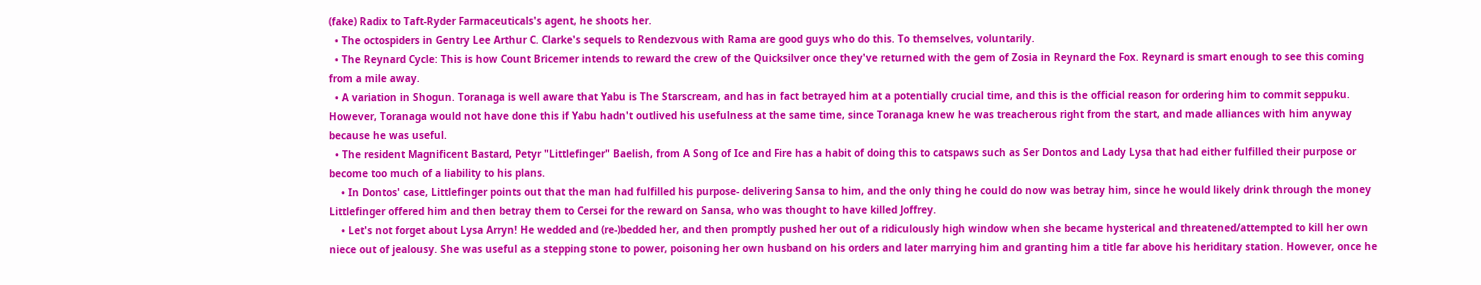(fake) Radix to Taft-Ryder Farmaceuticals's agent, he shoots her.
  • The octospiders in Gentry Lee Arthur C. Clarke's sequels to Rendezvous with Rama are good guys who do this. To themselves, voluntarily.
  • The Reynard Cycle: This is how Count Bricemer intends to reward the crew of the Quicksilver once they've returned with the gem of Zosia in Reynard the Fox. Reynard is smart enough to see this coming from a mile away.
  • A variation in Shogun. Toranaga is well aware that Yabu is The Starscream, and has in fact betrayed him at a potentially crucial time, and this is the official reason for ordering him to commit seppuku. However, Toranaga would not have done this if Yabu hadn't outlived his usefulness at the same time, since Toranaga knew he was treacherous right from the start, and made alliances with him anyway because he was useful.
  • The resident Magnificent Bastard, Petyr "Littlefinger" Baelish, from A Song of Ice and Fire has a habit of doing this to catspaws such as Ser Dontos and Lady Lysa that had either fulfilled their purpose or become too much of a liability to his plans.
    • In Dontos' case, Littlefinger points out that the man had fulfilled his purpose- delivering Sansa to him, and the only thing he could do now was betray him, since he would likely drink through the money Littlefinger offered him and then betray them to Cersei for the reward on Sansa, who was thought to have killed Joffrey.
    • Let's not forget about Lysa Arryn! He wedded and (re-)bedded her, and then promptly pushed her out of a ridiculously high window when she became hysterical and threatened/attempted to kill her own niece out of jealousy. She was useful as a stepping stone to power, poisoning her own husband on his orders and later marrying him and granting him a title far above his heriditary station. However, once he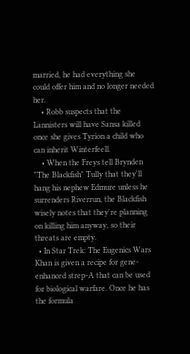married, he had everything she could offer him and no longer needed her.
    • Robb suspects that the Lannisters will have Sansa killed once she gives Tyrion a child who can inherit Winterfeell.
    • When the Freys tell Brynden "The Blackfish" Tully that they'll hang his nephew Edmure unless he surrenders Riverrun, the Blackfish wisely notes that they're planning on killing him anyway, so their threats are empty.
  • In Star Trek: The Eugenics Wars Khan is given a recipe for gene-enhanced strep-A that can be used for biological warfare. Once he has the formula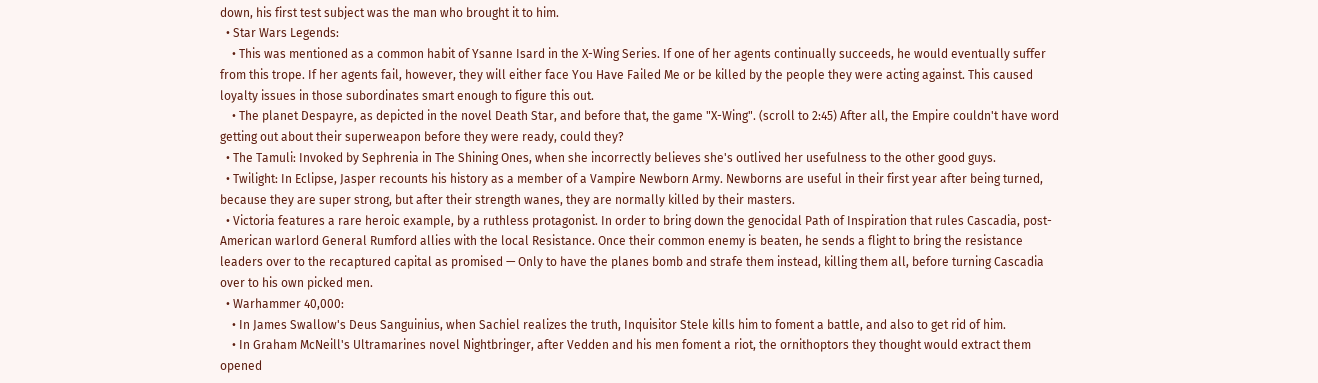down, his first test subject was the man who brought it to him.
  • Star Wars Legends:
    • This was mentioned as a common habit of Ysanne Isard in the X-Wing Series. If one of her agents continually succeeds, he would eventually suffer from this trope. If her agents fail, however, they will either face You Have Failed Me or be killed by the people they were acting against. This caused loyalty issues in those subordinates smart enough to figure this out.
    • The planet Despayre, as depicted in the novel Death Star, and before that, the game "X-Wing". (scroll to 2:45) After all, the Empire couldn't have word getting out about their superweapon before they were ready, could they?
  • The Tamuli: Invoked by Sephrenia in The Shining Ones, when she incorrectly believes she's outlived her usefulness to the other good guys.
  • Twilight: In Eclipse, Jasper recounts his history as a member of a Vampire Newborn Army. Newborns are useful in their first year after being turned, because they are super strong, but after their strength wanes, they are normally killed by their masters.
  • Victoria features a rare heroic example, by a ruthless protagonist. In order to bring down the genocidal Path of Inspiration that rules Cascadia, post-American warlord General Rumford allies with the local Resistance. Once their common enemy is beaten, he sends a flight to bring the resistance leaders over to the recaptured capital as promised — Only to have the planes bomb and strafe them instead, killing them all, before turning Cascadia over to his own picked men.
  • Warhammer 40,000:
    • In James Swallow's Deus Sanguinius, when Sachiel realizes the truth, Inquisitor Stele kills him to foment a battle, and also to get rid of him.
    • In Graham McNeill's Ultramarines novel Nightbringer, after Vedden and his men foment a riot, the ornithoptors they thought would extract them opened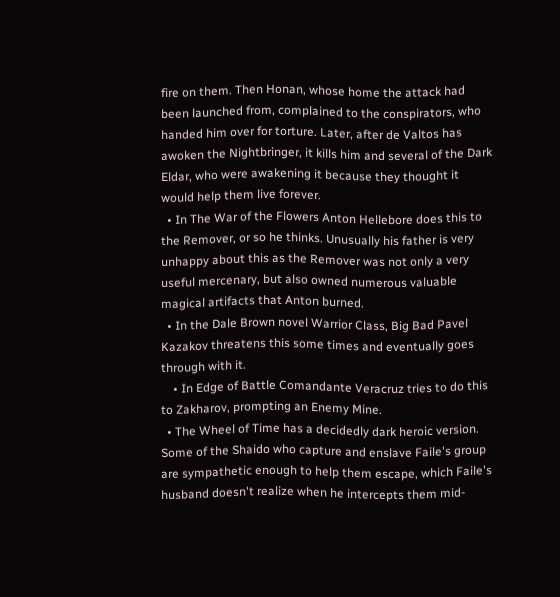fire on them. Then Honan, whose home the attack had been launched from, complained to the conspirators, who handed him over for torture. Later, after de Valtos has awoken the Nightbringer, it kills him and several of the Dark Eldar, who were awakening it because they thought it would help them live forever.
  • In The War of the Flowers Anton Hellebore does this to the Remover, or so he thinks. Unusually his father is very unhappy about this as the Remover was not only a very useful mercenary, but also owned numerous valuable magical artifacts that Anton burned.
  • In the Dale Brown novel Warrior Class, Big Bad Pavel Kazakov threatens this some times and eventually goes through with it.
    • In Edge of Battle Comandante Veracruz tries to do this to Zakharov, prompting an Enemy Mine.
  • The Wheel of Time has a decidedly dark heroic version. Some of the Shaido who capture and enslave Faile's group are sympathetic enough to help them escape, which Faile's husband doesn't realize when he intercepts them mid-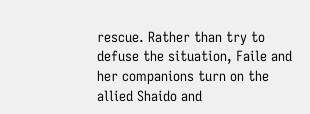rescue. Rather than try to defuse the situation, Faile and her companions turn on the allied Shaido and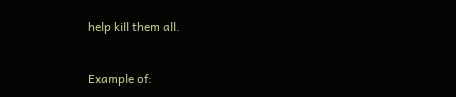help kill them all.


Example of: